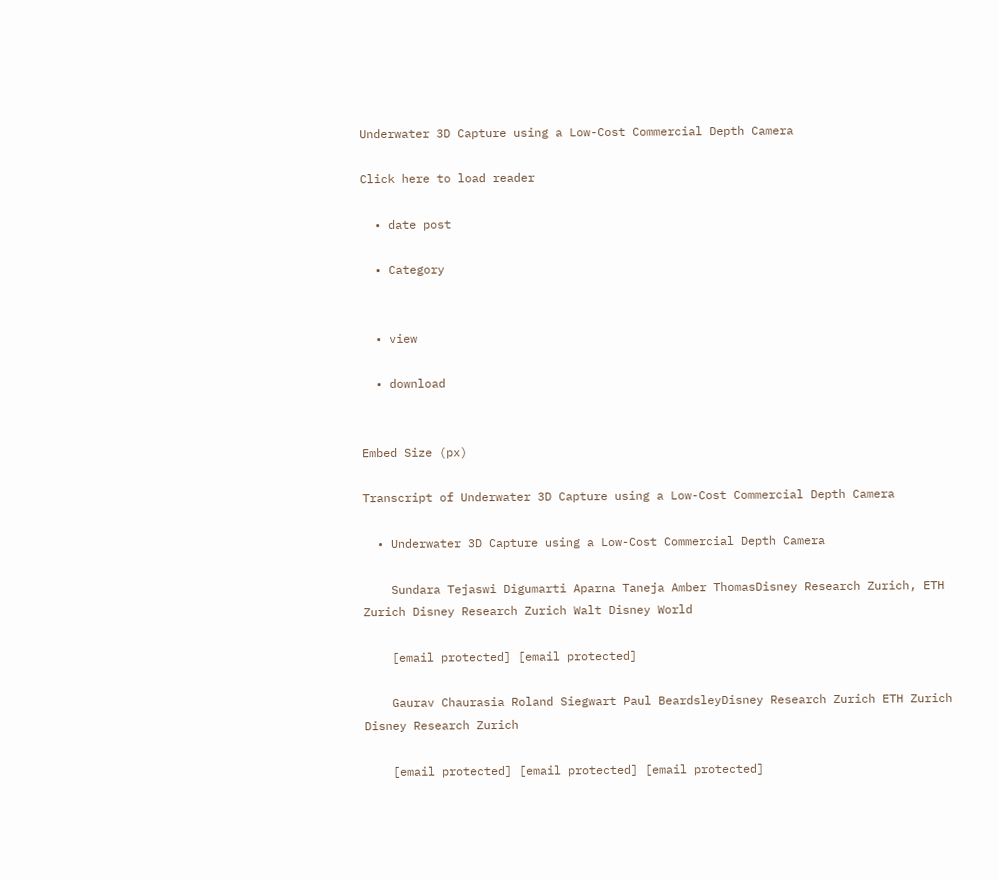Underwater 3D Capture using a Low-Cost Commercial Depth Camera

Click here to load reader

  • date post

  • Category


  • view

  • download


Embed Size (px)

Transcript of Underwater 3D Capture using a Low-Cost Commercial Depth Camera

  • Underwater 3D Capture using a Low-Cost Commercial Depth Camera

    Sundara Tejaswi Digumarti Aparna Taneja Amber ThomasDisney Research Zurich, ETH Zurich Disney Research Zurich Walt Disney World

    [email protected] [email protected]

    Gaurav Chaurasia Roland Siegwart Paul BeardsleyDisney Research Zurich ETH Zurich Disney Research Zurich

    [email protected] [email protected] [email protected]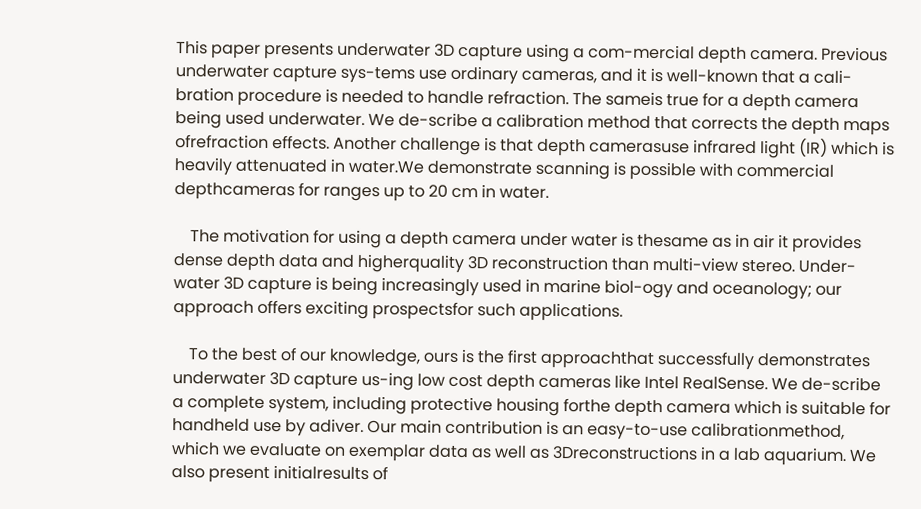This paper presents underwater 3D capture using a com-mercial depth camera. Previous underwater capture sys-tems use ordinary cameras, and it is well-known that a cali-bration procedure is needed to handle refraction. The sameis true for a depth camera being used underwater. We de-scribe a calibration method that corrects the depth maps ofrefraction effects. Another challenge is that depth camerasuse infrared light (IR) which is heavily attenuated in water.We demonstrate scanning is possible with commercial depthcameras for ranges up to 20 cm in water.

    The motivation for using a depth camera under water is thesame as in air it provides dense depth data and higherquality 3D reconstruction than multi-view stereo. Under-water 3D capture is being increasingly used in marine biol-ogy and oceanology; our approach offers exciting prospectsfor such applications.

    To the best of our knowledge, ours is the first approachthat successfully demonstrates underwater 3D capture us-ing low cost depth cameras like Intel RealSense. We de-scribe a complete system, including protective housing forthe depth camera which is suitable for handheld use by adiver. Our main contribution is an easy-to-use calibrationmethod, which we evaluate on exemplar data as well as 3Dreconstructions in a lab aquarium. We also present initialresults of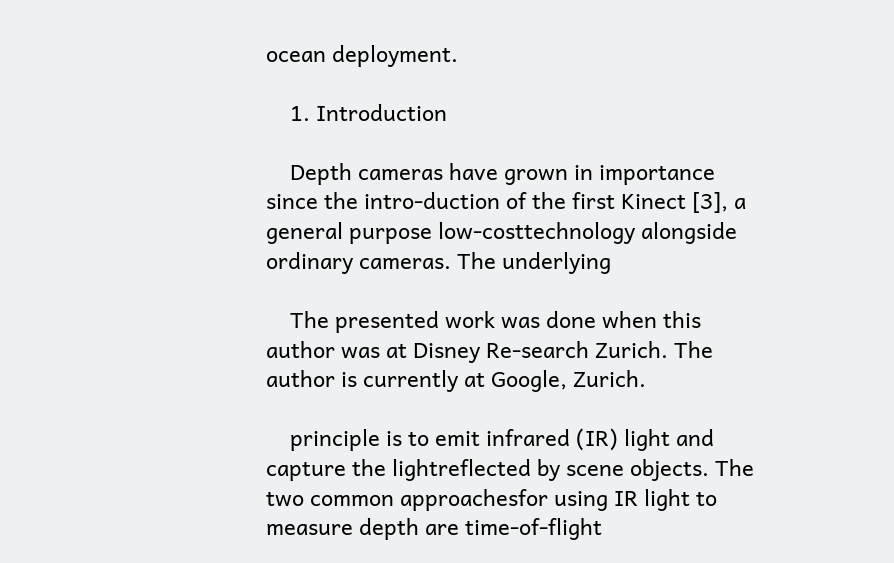ocean deployment.

    1. Introduction

    Depth cameras have grown in importance since the intro-duction of the first Kinect [3], a general purpose low-costtechnology alongside ordinary cameras. The underlying

    The presented work was done when this author was at Disney Re-search Zurich. The author is currently at Google, Zurich.

    principle is to emit infrared (IR) light and capture the lightreflected by scene objects. The two common approachesfor using IR light to measure depth are time-of-flight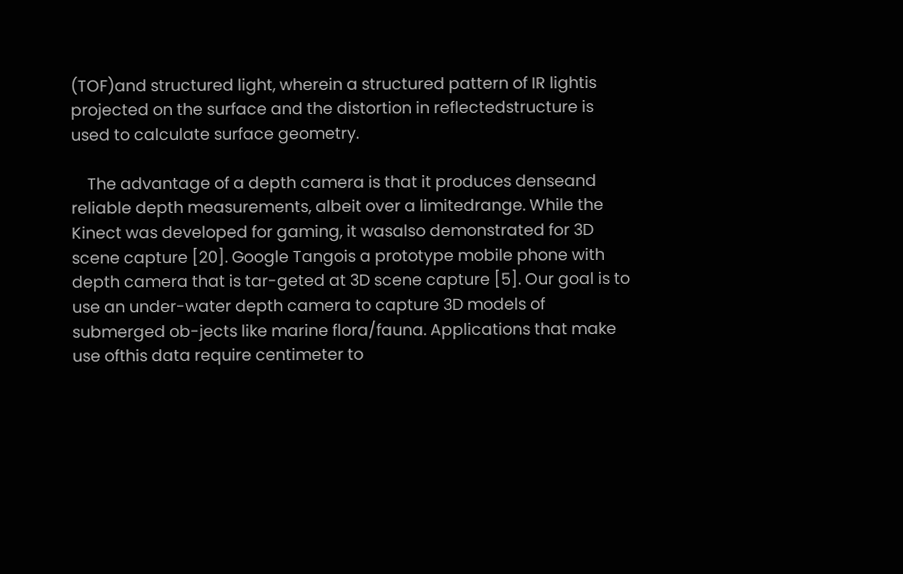(TOF)and structured light, wherein a structured pattern of IR lightis projected on the surface and the distortion in reflectedstructure is used to calculate surface geometry.

    The advantage of a depth camera is that it produces denseand reliable depth measurements, albeit over a limitedrange. While the Kinect was developed for gaming, it wasalso demonstrated for 3D scene capture [20]. Google Tangois a prototype mobile phone with depth camera that is tar-geted at 3D scene capture [5]. Our goal is to use an under-water depth camera to capture 3D models of submerged ob-jects like marine flora/fauna. Applications that make use ofthis data require centimeter to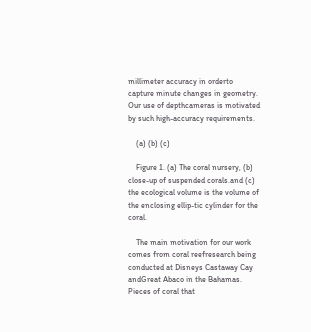millimeter accuracy in orderto capture minute changes in geometry. Our use of depthcameras is motivated by such high-accuracy requirements.

    (a) (b) (c)

    Figure 1. (a) The coral nursery, (b) close-up of suspended corals.and (c) the ecological volume is the volume of the enclosing ellip-tic cylinder for the coral.

    The main motivation for our work comes from coral reefresearch being conducted at Disneys Castaway Cay andGreat Abaco in the Bahamas. Pieces of coral that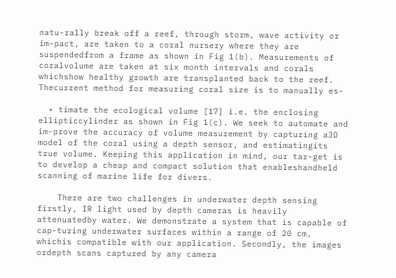natu-rally break off a reef, through storm, wave activity or im-pact, are taken to a coral nursery where they are suspendedfrom a frame as shown in Fig 1(b). Measurements of coralvolume are taken at six month intervals and corals whichshow healthy growth are transplanted back to the reef. Thecurrent method for measuring coral size is to manually es-

  • timate the ecological volume [17] i.e. the enclosing ellipticcylinder as shown in Fig 1(c). We seek to automate and im-prove the accuracy of volume measurement by capturing a3D model of the coral using a depth sensor, and estimatingits true volume. Keeping this application in mind, our tar-get is to develop a cheap and compact solution that enableshandheld scanning of marine life for divers.

    There are two challenges in underwater depth sensing firstly, IR light used by depth cameras is heavily attenuatedby water. We demonstrate a system that is capable of cap-turing underwater surfaces within a range of 20 cm, whichis compatible with our application. Secondly, the images ordepth scans captured by any camera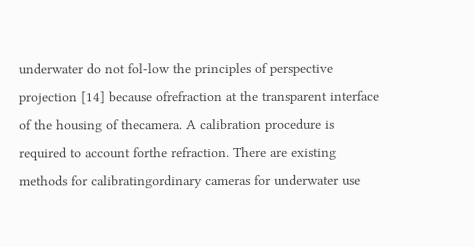underwater do not fol-low the principles of perspective projection [14] because ofrefraction at the transparent interface of the housing of thecamera. A calibration procedure is required to account forthe refraction. There are existing methods for calibratingordinary cameras for underwater use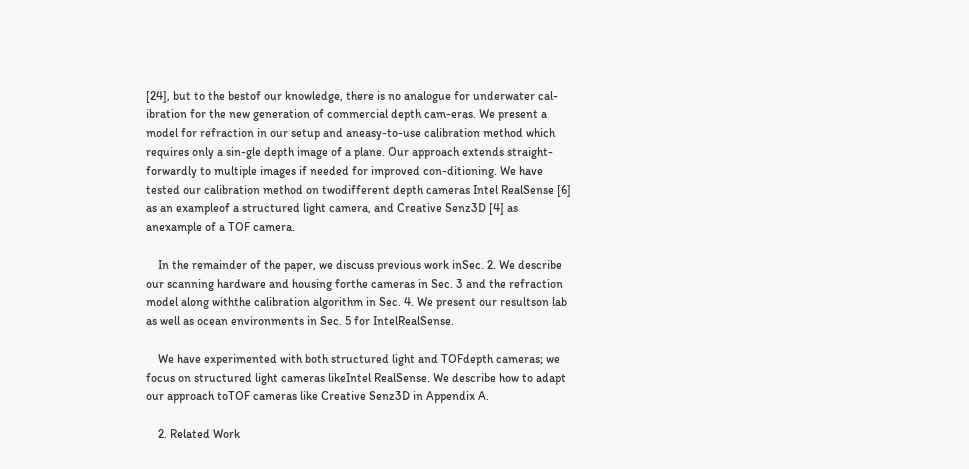[24], but to the bestof our knowledge, there is no analogue for underwater cal-ibration for the new generation of commercial depth cam-eras. We present a model for refraction in our setup and aneasy-to-use calibration method which requires only a sin-gle depth image of a plane. Our approach extends straight-forwardly to multiple images if needed for improved con-ditioning. We have tested our calibration method on twodifferent depth cameras Intel RealSense [6] as an exampleof a structured light camera, and Creative Senz3D [4] as anexample of a TOF camera.

    In the remainder of the paper, we discuss previous work inSec. 2. We describe our scanning hardware and housing forthe cameras in Sec. 3 and the refraction model along withthe calibration algorithm in Sec. 4. We present our resultson lab as well as ocean environments in Sec. 5 for IntelRealSense.

    We have experimented with both structured light and TOFdepth cameras; we focus on structured light cameras likeIntel RealSense. We describe how to adapt our approach toTOF cameras like Creative Senz3D in Appendix A.

    2. Related Work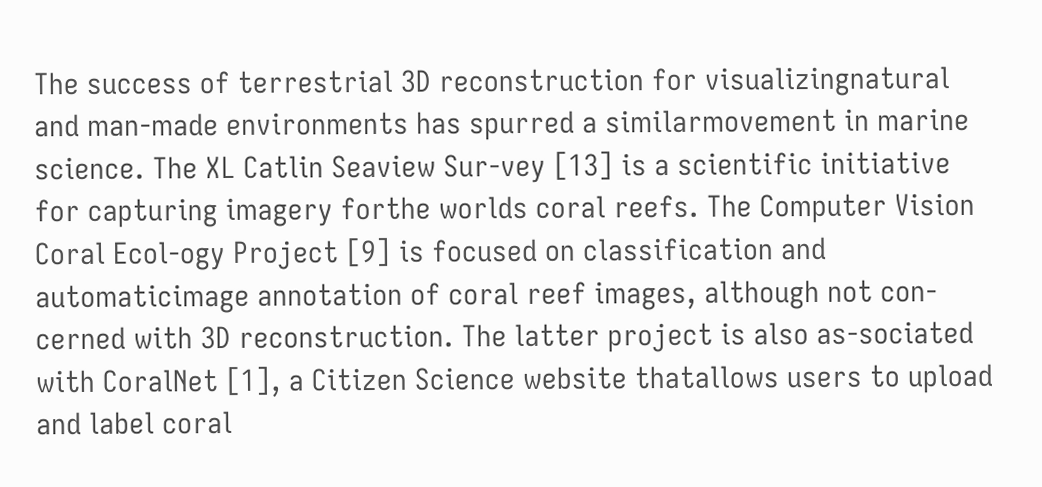The success of terrestrial 3D reconstruction for visualizingnatural and man-made environments has spurred a similarmovement in marine science. The XL Catlin Seaview Sur-vey [13] is a scientific initiative for capturing imagery forthe worlds coral reefs. The Computer Vision Coral Ecol-ogy Project [9] is focused on classification and automaticimage annotation of coral reef images, although not con-cerned with 3D reconstruction. The latter project is also as-sociated with CoralNet [1], a Citizen Science website thatallows users to upload and label coral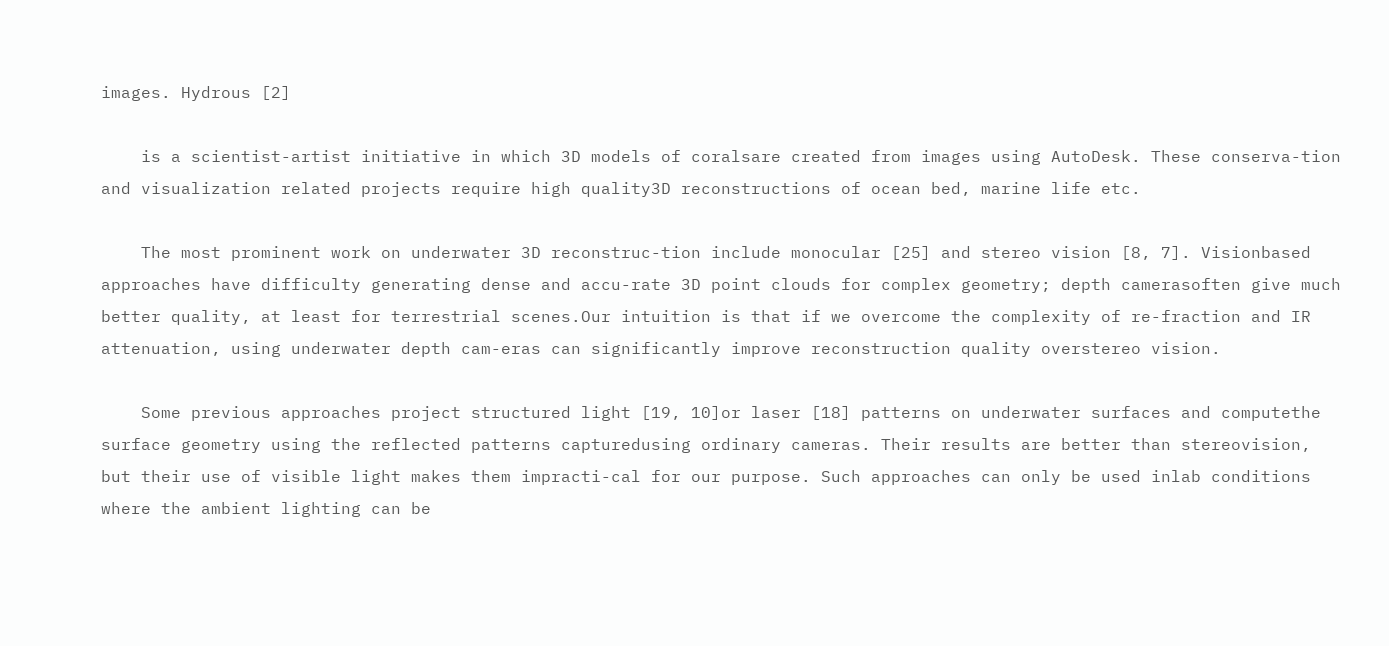images. Hydrous [2]

    is a scientist-artist initiative in which 3D models of coralsare created from images using AutoDesk. These conserva-tion and visualization related projects require high quality3D reconstructions of ocean bed, marine life etc.

    The most prominent work on underwater 3D reconstruc-tion include monocular [25] and stereo vision [8, 7]. Visionbased approaches have difficulty generating dense and accu-rate 3D point clouds for complex geometry; depth camerasoften give much better quality, at least for terrestrial scenes.Our intuition is that if we overcome the complexity of re-fraction and IR attenuation, using underwater depth cam-eras can significantly improve reconstruction quality overstereo vision.

    Some previous approaches project structured light [19, 10]or laser [18] patterns on underwater surfaces and computethe surface geometry using the reflected patterns capturedusing ordinary cameras. Their results are better than stereovision, but their use of visible light makes them impracti-cal for our purpose. Such approaches can only be used inlab conditions where the ambient lighting can be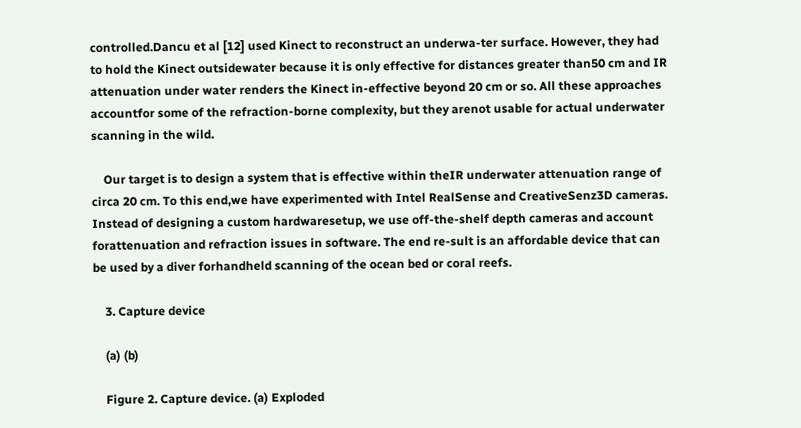controlled.Dancu et al [12] used Kinect to reconstruct an underwa-ter surface. However, they had to hold the Kinect outsidewater because it is only effective for distances greater than50 cm and IR attenuation under water renders the Kinect in-effective beyond 20 cm or so. All these approaches accountfor some of the refraction-borne complexity, but they arenot usable for actual underwater scanning in the wild.

    Our target is to design a system that is effective within theIR underwater attenuation range of circa 20 cm. To this end,we have experimented with Intel RealSense and CreativeSenz3D cameras. Instead of designing a custom hardwaresetup, we use off-the-shelf depth cameras and account forattenuation and refraction issues in software. The end re-sult is an affordable device that can be used by a diver forhandheld scanning of the ocean bed or coral reefs.

    3. Capture device

    (a) (b)

    Figure 2. Capture device. (a) Exploded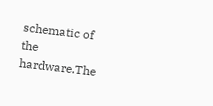schematic of the hardware.The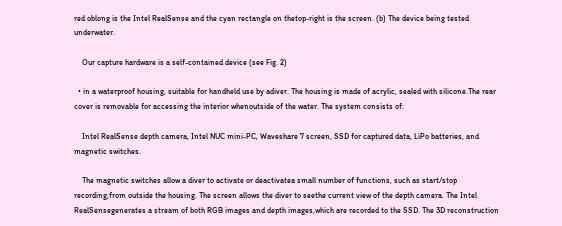red oblong is the Intel RealSense and the cyan rectangle on thetop-right is the screen. (b) The device being tested underwater.

    Our capture hardware is a self-contained device (see Fig. 2)

  • in a waterproof housing, suitable for handheld use by adiver. The housing is made of acrylic, sealed with silicone.The rear cover is removable for accessing the interior whenoutside of the water. The system consists of:

    Intel RealSense depth camera, Intel NUC mini-PC, Waveshare 7 screen, SSD for captured data, LiPo batteries, and magnetic switches.

    The magnetic switches allow a diver to activate or deactivatea small number of functions, such as start/stop recording,from outside the housing. The screen allows the diver to seethe current view of the depth camera. The Intel RealSensegenerates a stream of both RGB images and depth images,which are recorded to the SSD. The 3D reconstruction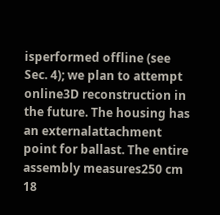isperformed offline (see Sec. 4); we plan to attempt online3D reconstruction in the future. The housing has an externalattachment point for ballast. The entire assembly measures250 cm 18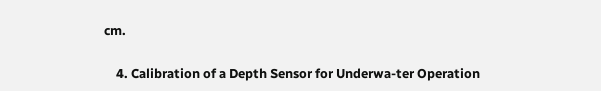cm.

    4. Calibration of a Depth Sensor for Underwa-ter Operation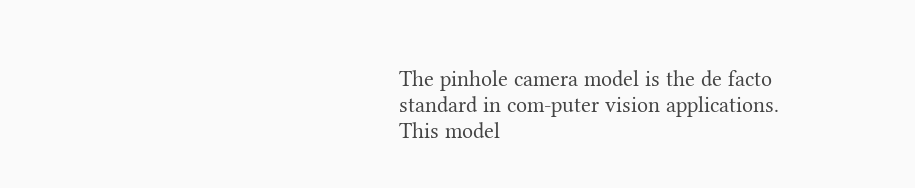The pinhole camera model is the de facto standard in com-puter vision applications. This model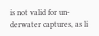is not valid for un-derwater captures, as li